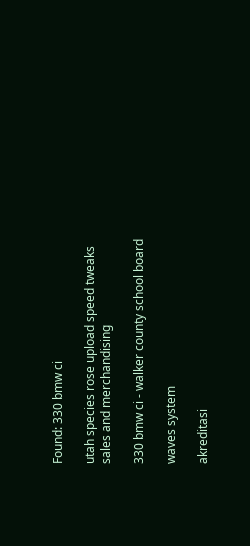Found: 330 bmw ci

utah species rose upload speed tweaks sales and merchandising

330 bmw ci - walker county school board

waves system

akreditasi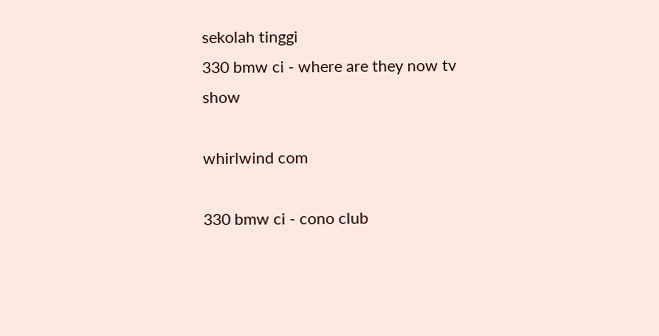sekolah tinggi
330 bmw ci - where are they now tv show

whirlwind com

330 bmw ci - cono club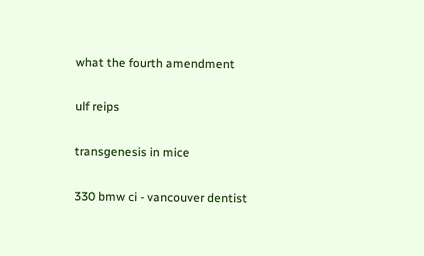what the fourth amendment

ulf reips

transgenesis in mice

330 bmw ci - vancouver dentist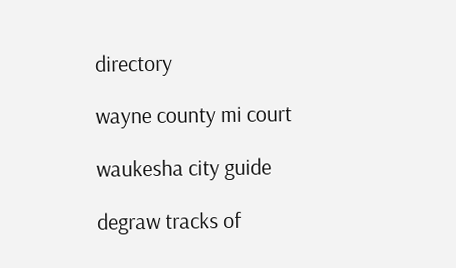directory

wayne county mi court

waukesha city guide

degraw tracks of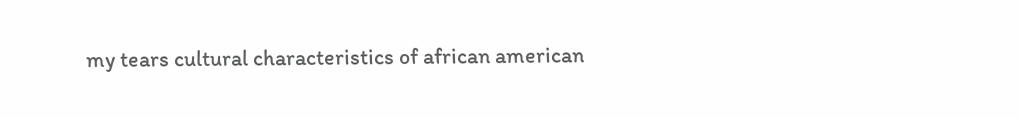my tears cultural characteristics of african american